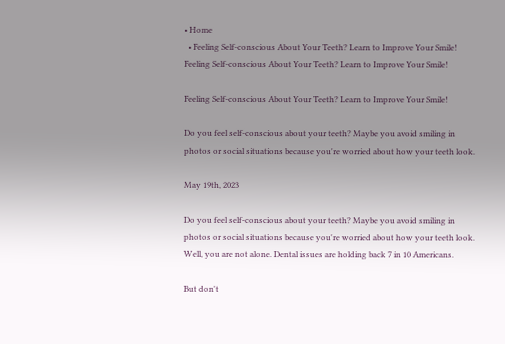• Home
  • Feeling Self-conscious About Your Teeth? Learn to Improve Your Smile!
Feeling Self-conscious About Your Teeth? Learn to Improve Your Smile!

Feeling Self-conscious About Your Teeth? Learn to Improve Your Smile!

Do you feel self-conscious about your teeth? Maybe you avoid smiling in photos or social situations because you're worried about how your teeth look.

May 19th, 2023

Do you feel self-conscious about your teeth? Maybe you avoid smiling in photos or social situations because you're worried about how your teeth look. Well, you are not alone. Dental issues are holding back 7 in 10 Americans.

But don't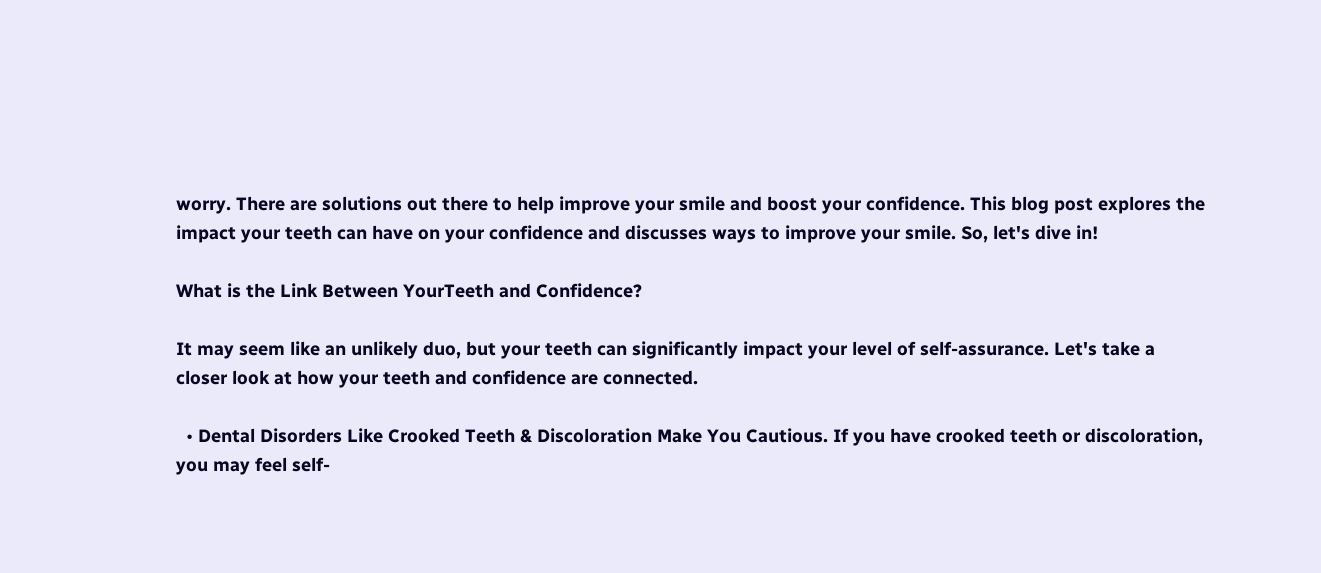worry. There are solutions out there to help improve your smile and boost your confidence. This blog post explores the impact your teeth can have on your confidence and discusses ways to improve your smile. So, let's dive in!

What is the Link Between YourTeeth and Confidence?

It may seem like an unlikely duo, but your teeth can significantly impact your level of self-assurance. Let's take a closer look at how your teeth and confidence are connected.

  • Dental Disorders Like Crooked Teeth & Discoloration Make You Cautious. If you have crooked teeth or discoloration, you may feel self-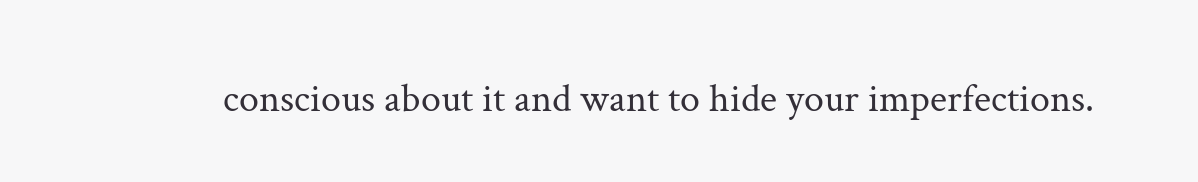conscious about it and want to hide your imperfections.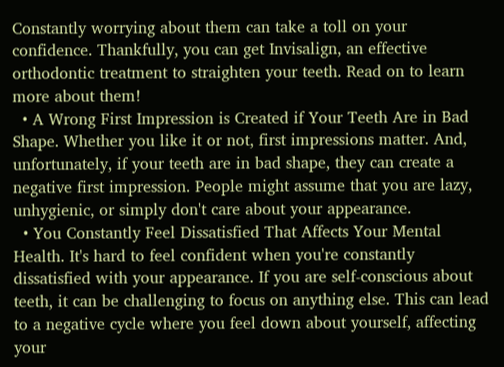Constantly worrying about them can take a toll on your confidence. Thankfully, you can get Invisalign, an effective orthodontic treatment to straighten your teeth. Read on to learn more about them!
  • A Wrong First Impression is Created if Your Teeth Are in Bad Shape. Whether you like it or not, first impressions matter. And, unfortunately, if your teeth are in bad shape, they can create a negative first impression. People might assume that you are lazy, unhygienic, or simply don't care about your appearance.
  • You Constantly Feel Dissatisfied That Affects Your Mental Health. It's hard to feel confident when you're constantly dissatisfied with your appearance. If you are self-conscious about teeth, it can be challenging to focus on anything else. This can lead to a negative cycle where you feel down about yourself, affecting your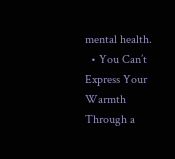mental health.
  • You Can’t Express Your Warmth Through a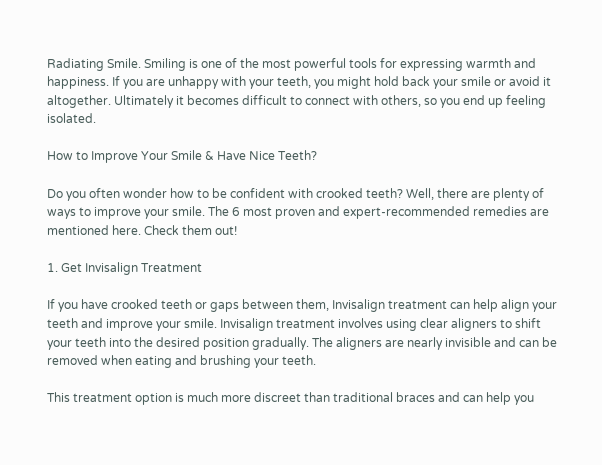Radiating Smile. Smiling is one of the most powerful tools for expressing warmth and happiness. If you are unhappy with your teeth, you might hold back your smile or avoid it altogether. Ultimately it becomes difficult to connect with others, so you end up feeling isolated.

How to Improve Your Smile & Have Nice Teeth?

Do you often wonder how to be confident with crooked teeth? Well, there are plenty of ways to improve your smile. The 6 most proven and expert-recommended remedies are mentioned here. Check them out!

1. Get Invisalign Treatment

If you have crooked teeth or gaps between them, Invisalign treatment can help align your teeth and improve your smile. Invisalign treatment involves using clear aligners to shift your teeth into the desired position gradually. The aligners are nearly invisible and can be removed when eating and brushing your teeth.

This treatment option is much more discreet than traditional braces and can help you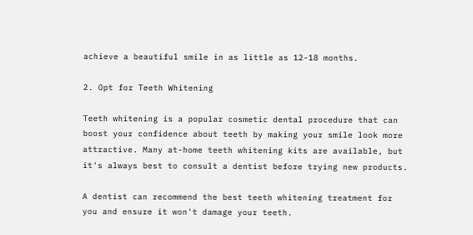achieve a beautiful smile in as little as 12-18 months.

2. Opt for Teeth Whitening

Teeth whitening is a popular cosmetic dental procedure that can boost your confidence about teeth by making your smile look more attractive. Many at-home teeth whitening kits are available, but it's always best to consult a dentist before trying new products.

A dentist can recommend the best teeth whitening treatment for you and ensure it won't damage your teeth.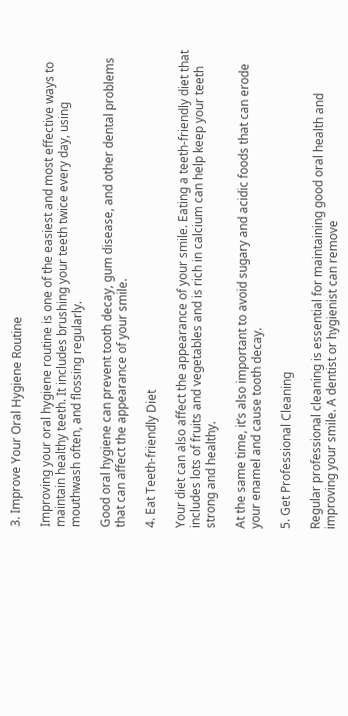3. Improve Your Oral Hygiene Routine

Improving your oral hygiene routine is one of the easiest and most effective ways to maintain healthy teeth. It includes brushing your teeth twice every day, using mouthwash often, and flossing regularly.

Good oral hygiene can prevent tooth decay, gum disease, and other dental problems that can affect the appearance of your smile.

4. Eat Teeth-friendly Diet

Your diet can also affect the appearance of your smile. Eating a teeth-friendly diet that includes lots of fruits and vegetables and is rich in calcium can help keep your teeth strong and healthy.

At the same time, it’s also important to avoid sugary and acidic foods that can erode your enamel and cause tooth decay.

5. Get Professional Cleaning

Regular professional cleaning is essential for maintaining good oral health and improving your smile. A dentist or hygienist can remove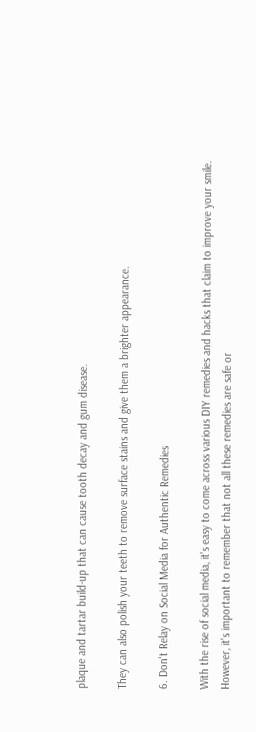plaque and tartar build-up that can cause tooth decay and gum disease.

They can also polish your teeth to remove surface stains and give them a brighter appearance.

6. Don't Relay on Social Media for Authentic Remedies

With the rise of social media, it's easy to come across various DIY remedies and hacks that claim to improve your smile. However, it's important to remember that not all these remedies are safe or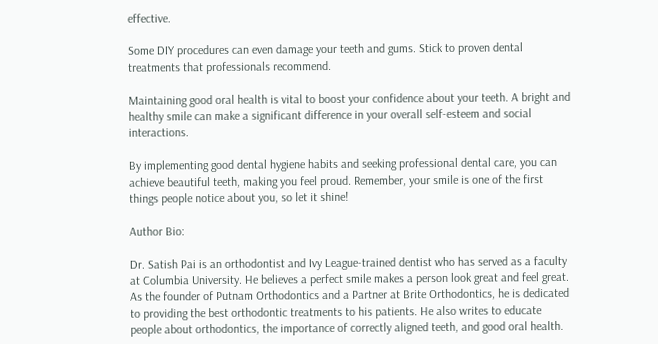effective.

Some DIY procedures can even damage your teeth and gums. Stick to proven dental treatments that professionals recommend.

Maintaining good oral health is vital to boost your confidence about your teeth. A bright and healthy smile can make a significant difference in your overall self-esteem and social interactions.

By implementing good dental hygiene habits and seeking professional dental care, you can achieve beautiful teeth, making you feel proud. Remember, your smile is one of the first things people notice about you, so let it shine!

Author Bio:

Dr. Satish Pai is an orthodontist and Ivy League-trained dentist who has served as a faculty at Columbia University. He believes a perfect smile makes a person look great and feel great. As the founder of Putnam Orthodontics and a Partner at Brite Orthodontics, he is dedicated to providing the best orthodontic treatments to his patients. He also writes to educate people about orthodontics, the importance of correctly aligned teeth, and good oral health.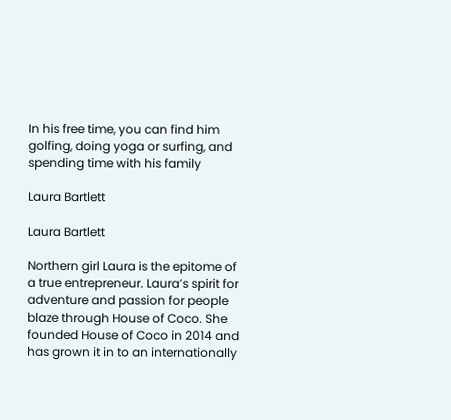In his free time, you can find him golfing, doing yoga or surfing, and spending time with his family

Laura Bartlett

Laura Bartlett

Northern girl Laura is the epitome of a true entrepreneur. Laura’s spirit for adventure and passion for people blaze through House of Coco. She founded House of Coco in 2014 and has grown it in to an internationally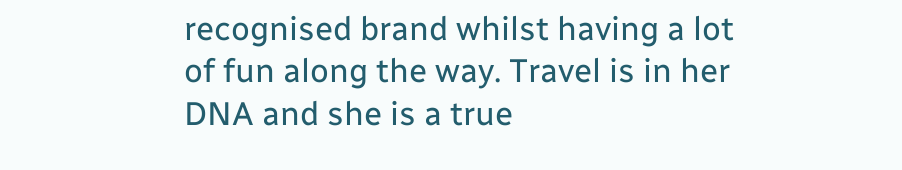recognised brand whilst having a lot of fun along the way. Travel is in her DNA and she is a true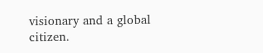visionary and a global citizen.